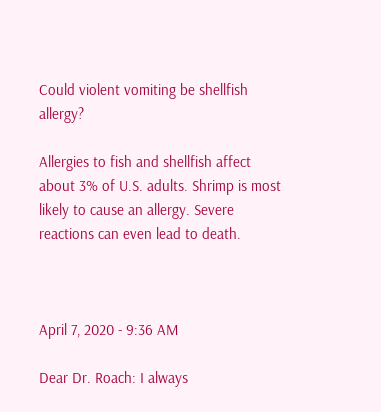Could violent vomiting be shellfish allergy?

Allergies to fish and shellfish affect about 3% of U.S. adults. Shrimp is most likely to cause an allergy. Severe reactions can even lead to death.



April 7, 2020 - 9:36 AM

Dear Dr. Roach: I always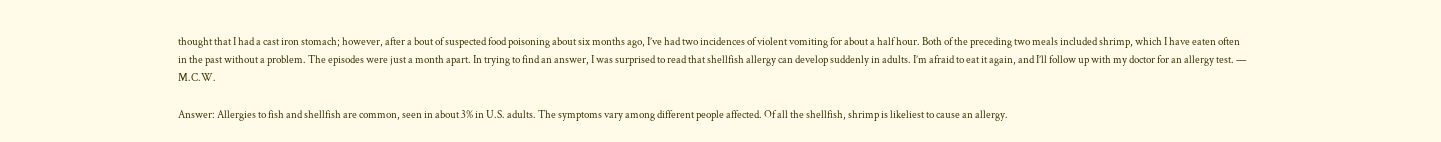thought that I had a cast iron stomach; however, after a bout of suspected food poisoning about six months ago, I’ve had two incidences of violent vomiting for about a half hour. Both of the preceding two meals included shrimp, which I have eaten often in the past without a problem. The episodes were just a month apart. In trying to find an answer, I was surprised to read that shellfish allergy can develop suddenly in adults. I’m afraid to eat it again, and I’ll follow up with my doctor for an allergy test. — M.C.W.

Answer: Allergies to fish and shellfish are common, seen in about 3% in U.S. adults. The symptoms vary among different people affected. Of all the shellfish, shrimp is likeliest to cause an allergy.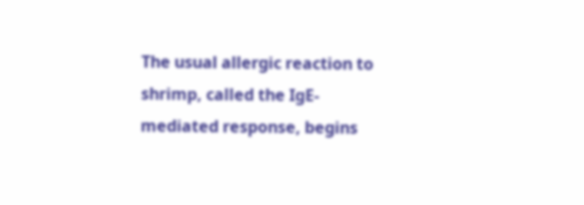The usual allergic reaction to shrimp, called the IgE-mediated response, begins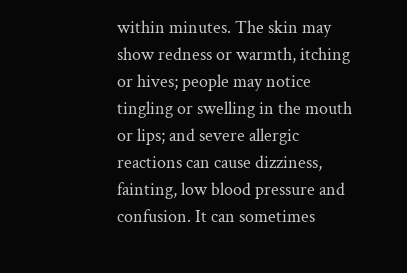within minutes. The skin may show redness or warmth, itching or hives; people may notice tingling or swelling in the mouth or lips; and severe allergic reactions can cause dizziness, fainting, low blood pressure and confusion. It can sometimes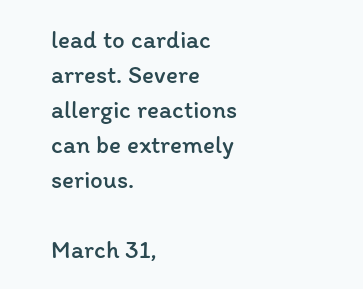lead to cardiac arrest. Severe allergic reactions can be extremely serious.

March 31,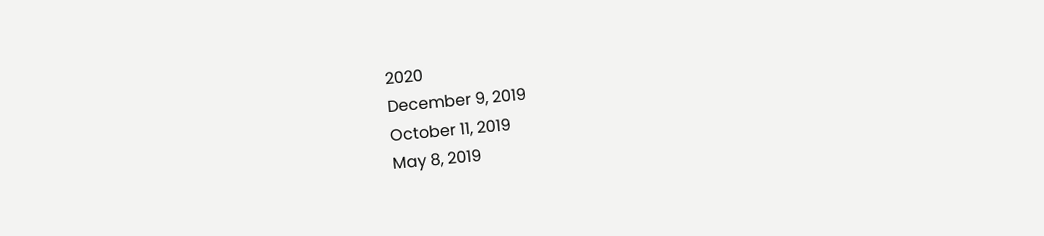2020
December 9, 2019
October 11, 2019
May 8, 2019